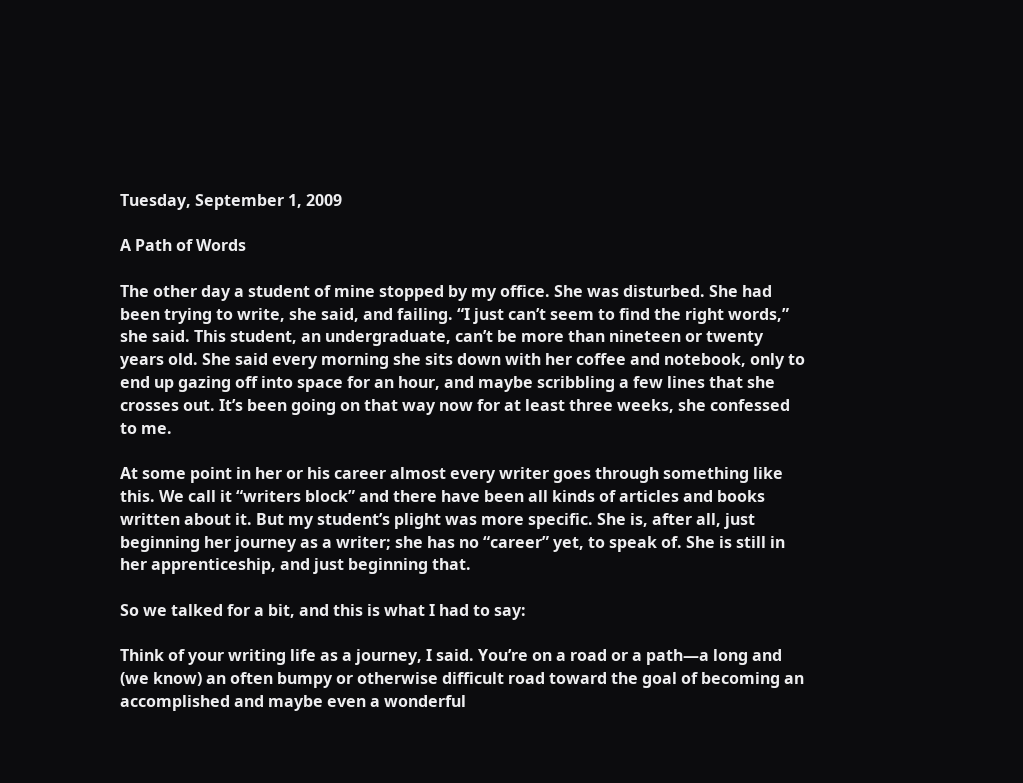Tuesday, September 1, 2009

A Path of Words

The other day a student of mine stopped by my office. She was disturbed. She had been trying to write, she said, and failing. “I just can’t seem to find the right words,” she said. This student, an undergraduate, can’t be more than nineteen or twenty years old. She said every morning she sits down with her coffee and notebook, only to end up gazing off into space for an hour, and maybe scribbling a few lines that she crosses out. It’s been going on that way now for at least three weeks, she confessed to me.

At some point in her or his career almost every writer goes through something like this. We call it “writers block” and there have been all kinds of articles and books written about it. But my student’s plight was more specific. She is, after all, just beginning her journey as a writer; she has no “career” yet, to speak of. She is still in her apprenticeship, and just beginning that.

So we talked for a bit, and this is what I had to say:

Think of your writing life as a journey, I said. You’re on a road or a path—a long and (we know) an often bumpy or otherwise difficult road toward the goal of becoming an accomplished and maybe even a wonderful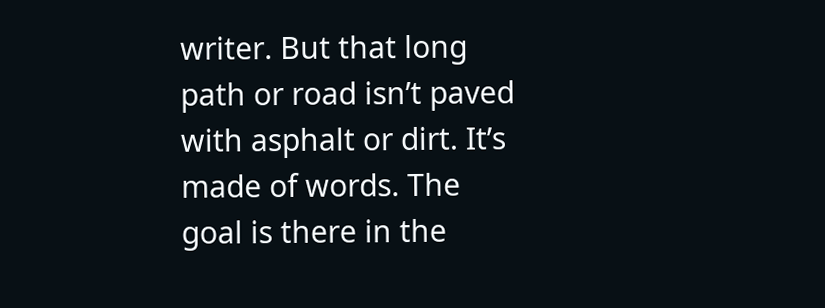writer. But that long path or road isn’t paved with asphalt or dirt. It’s made of words. The goal is there in the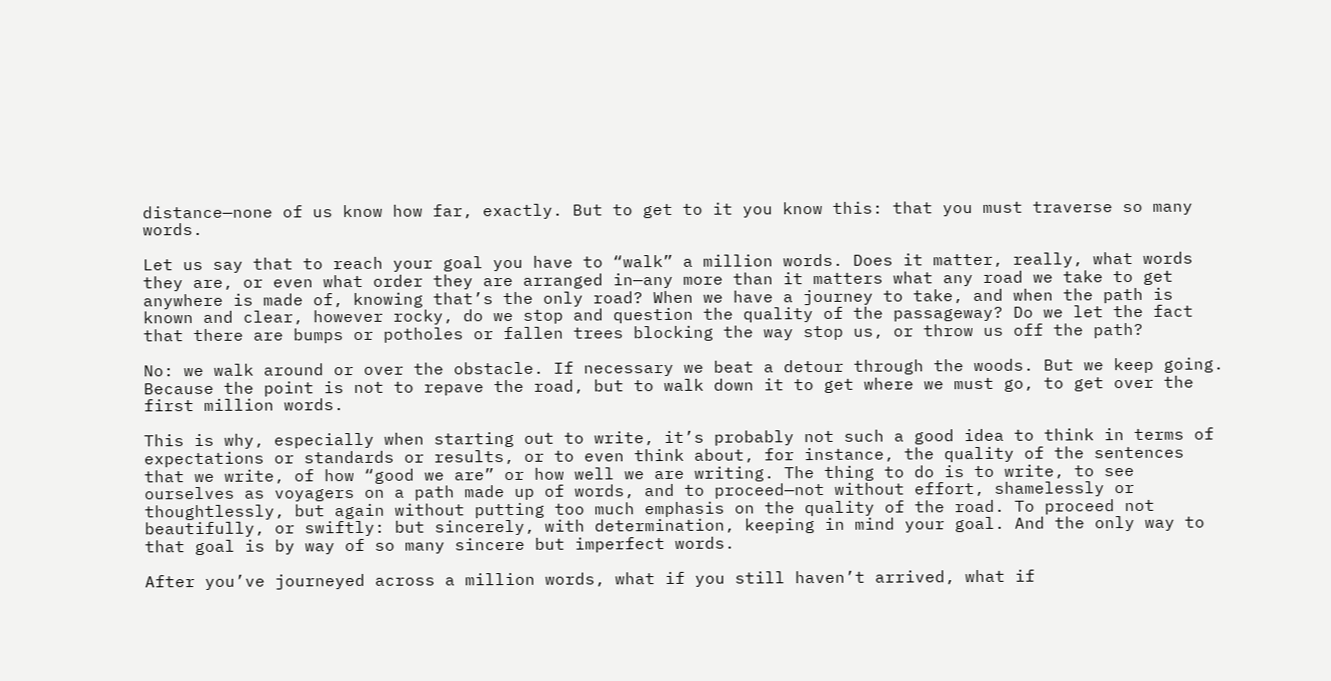distance—none of us know how far, exactly. But to get to it you know this: that you must traverse so many words.

Let us say that to reach your goal you have to “walk” a million words. Does it matter, really, what words they are, or even what order they are arranged in—any more than it matters what any road we take to get anywhere is made of, knowing that’s the only road? When we have a journey to take, and when the path is known and clear, however rocky, do we stop and question the quality of the passageway? Do we let the fact that there are bumps or potholes or fallen trees blocking the way stop us, or throw us off the path?

No: we walk around or over the obstacle. If necessary we beat a detour through the woods. But we keep going. Because the point is not to repave the road, but to walk down it to get where we must go, to get over the first million words.

This is why, especially when starting out to write, it’s probably not such a good idea to think in terms of expectations or standards or results, or to even think about, for instance, the quality of the sentences that we write, of how “good we are” or how well we are writing. The thing to do is to write, to see ourselves as voyagers on a path made up of words, and to proceed—not without effort, shamelessly or thoughtlessly, but again without putting too much emphasis on the quality of the road. To proceed not beautifully, or swiftly: but sincerely, with determination, keeping in mind your goal. And the only way to that goal is by way of so many sincere but imperfect words.

After you’ve journeyed across a million words, what if you still haven’t arrived, what if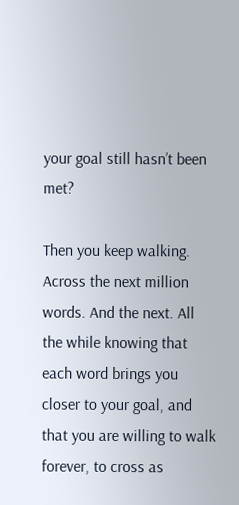your goal still hasn’t been met?

Then you keep walking. Across the next million words. And the next. All the while knowing that each word brings you closer to your goal, and that you are willing to walk forever, to cross as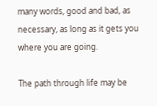many words, good and bad, as necessary, as long as it gets you where you are going.

The path through life may be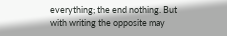everything; the end nothing. But with writing the opposite may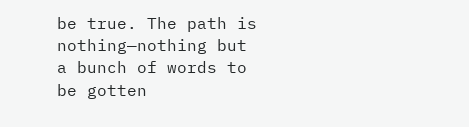be true. The path is nothing—nothing but a bunch of words to be gotten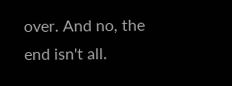over. And no, the end isn't all.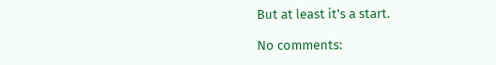But at least it's a start.

No comments: